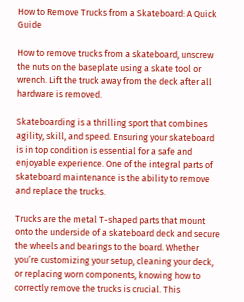How to Remove Trucks from a Skateboard: A Quick Guide

How to remove trucks from a skateboard, unscrew the nuts on the baseplate using a skate tool or wrench. Lift the truck away from the deck after all hardware is removed.

Skateboarding is a thrilling sport that combines agility, skill, and speed. Ensuring your skateboard is in top condition is essential for a safe and enjoyable experience. One of the integral parts of skateboard maintenance is the ability to remove and replace the trucks.

Trucks are the metal T-shaped parts that mount onto the underside of a skateboard deck and secure the wheels and bearings to the board. Whether you’re customizing your setup, cleaning your deck, or replacing worn components, knowing how to correctly remove the trucks is crucial. This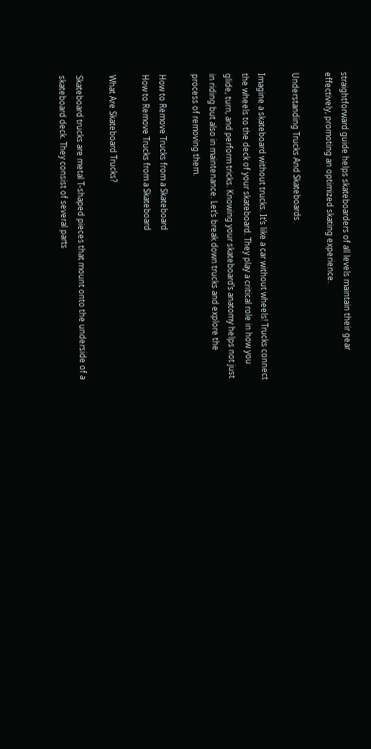straightforward guide helps skateboarders of all levels maintain their gear effectively, promoting an optimized skating experience.

Understanding Trucks And Skateboards

Imagine a skateboard without trucks. It’s like a car without wheels! Trucks connect the wheels to the deck of your skateboard. They play a critical role in how you glide, turn, and perform tricks. Knowing your skateboard’s anatomy helps not just in riding but also in maintenance. Let’s break down trucks and explore the process of removing them.

How to Remove Trucks from a Skateboard
How to Remove Trucks from a Skateboard

What Are Skateboard Trucks?

Skateboard trucks are metal T-shaped pieces that mount onto the underside of a skateboard deck. They consist of several parts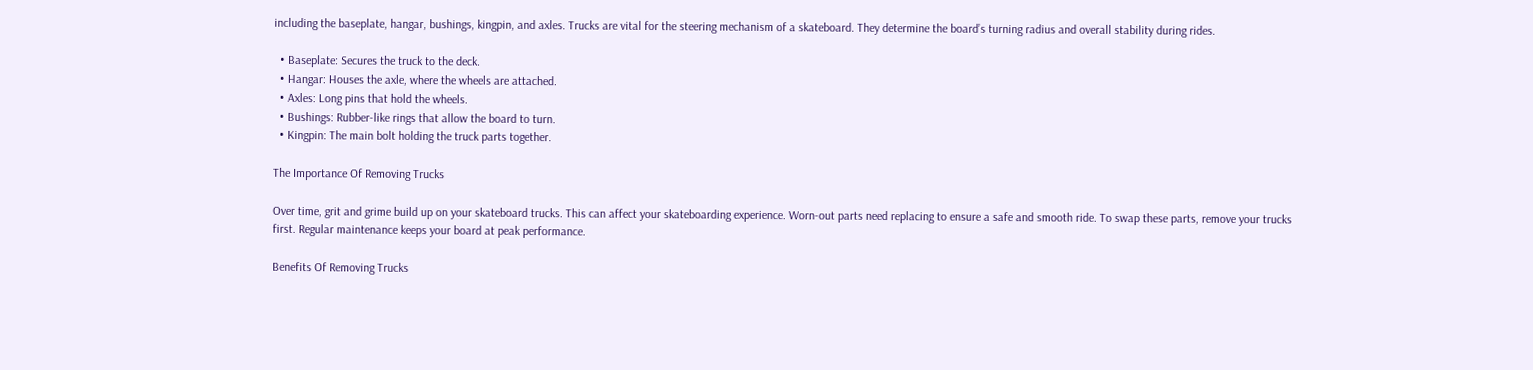including the baseplate, hangar, bushings, kingpin, and axles. Trucks are vital for the steering mechanism of a skateboard. They determine the board’s turning radius and overall stability during rides.

  • Baseplate: Secures the truck to the deck.
  • Hangar: Houses the axle, where the wheels are attached.
  • Axles: Long pins that hold the wheels.
  • Bushings: Rubber-like rings that allow the board to turn.
  • Kingpin: The main bolt holding the truck parts together.

The Importance Of Removing Trucks

Over time, grit and grime build up on your skateboard trucks. This can affect your skateboarding experience. Worn-out parts need replacing to ensure a safe and smooth ride. To swap these parts, remove your trucks first. Regular maintenance keeps your board at peak performance.

Benefits Of Removing Trucks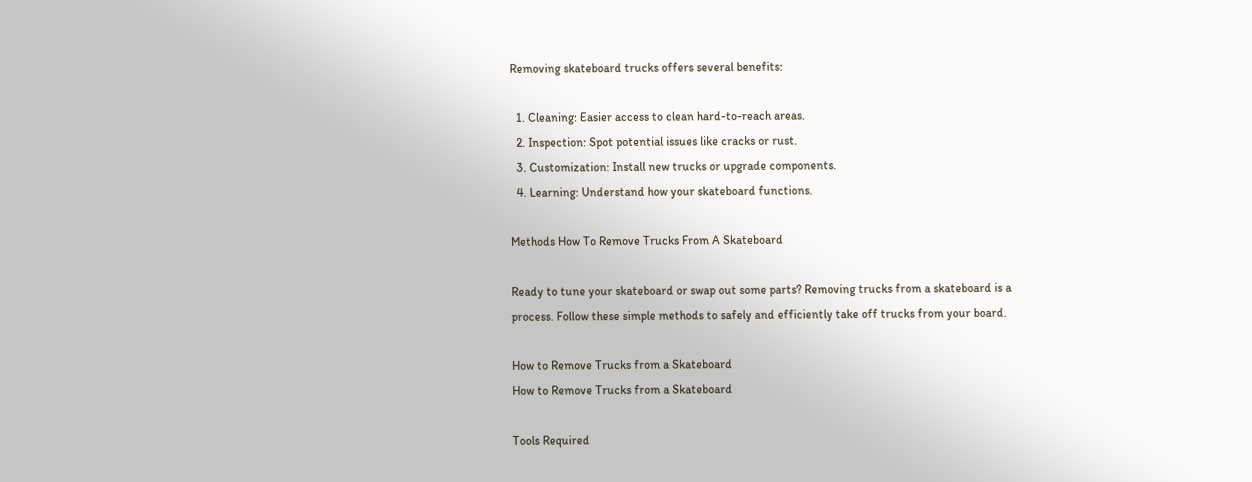Removing skateboard trucks offers several benefits:

  1. Cleaning: Easier access to clean hard-to-reach areas.
  2. Inspection: Spot potential issues like cracks or rust.
  3. Customization: Install new trucks or upgrade components.
  4. Learning: Understand how your skateboard functions.

Methods How To Remove Trucks From A Skateboard

Ready to tune your skateboard or swap out some parts? Removing trucks from a skateboard is a process. Follow these simple methods to safely and efficiently take off trucks from your board.

How to Remove Trucks from a Skateboard
How to Remove Trucks from a Skateboard

Tools Required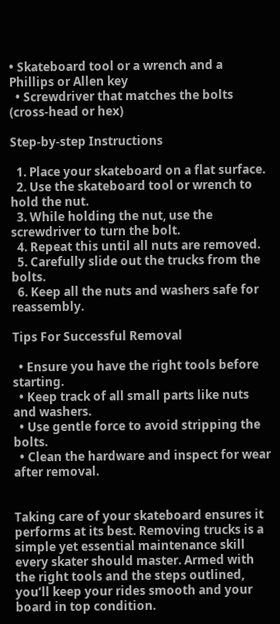• Skateboard tool or a wrench and a Phillips or Allen key
  • Screwdriver that matches the bolts (cross-head or hex)

Step-by-step Instructions

  1. Place your skateboard on a flat surface.
  2. Use the skateboard tool or wrench to hold the nut.
  3. While holding the nut, use the screwdriver to turn the bolt.
  4. Repeat this until all nuts are removed.
  5. Carefully slide out the trucks from the bolts.
  6. Keep all the nuts and washers safe for reassembly.

Tips For Successful Removal

  • Ensure you have the right tools before starting.
  • Keep track of all small parts like nuts and washers.
  • Use gentle force to avoid stripping the bolts.
  • Clean the hardware and inspect for wear after removal.


Taking care of your skateboard ensures it performs at its best. Removing trucks is a simple yet essential maintenance skill every skater should master. Armed with the right tools and the steps outlined, you’ll keep your rides smooth and your board in top condition.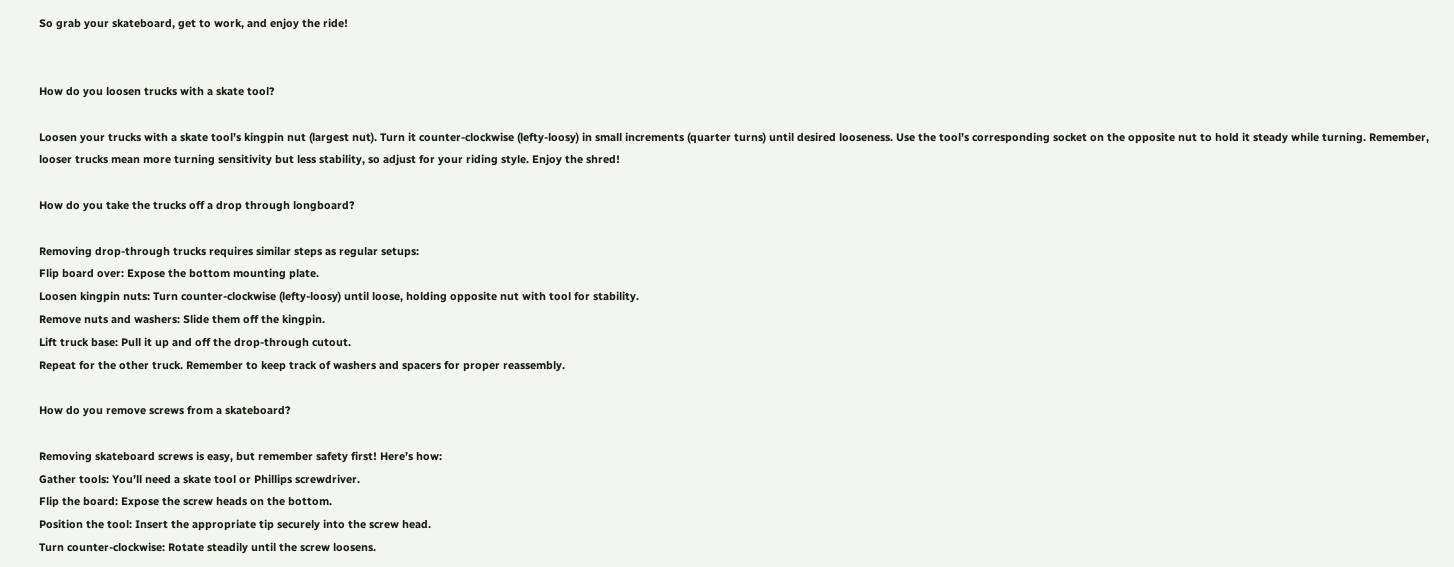So grab your skateboard, get to work, and enjoy the ride!


How do you loosen trucks with a skate tool?

Loosen your trucks with a skate tool’s kingpin nut (largest nut). Turn it counter-clockwise (lefty-loosy) in small increments (quarter turns) until desired looseness. Use the tool’s corresponding socket on the opposite nut to hold it steady while turning. Remember, looser trucks mean more turning sensitivity but less stability, so adjust for your riding style. Enjoy the shred!

How do you take the trucks off a drop through longboard?

Removing drop-through trucks requires similar steps as regular setups:
Flip board over: Expose the bottom mounting plate.
Loosen kingpin nuts: Turn counter-clockwise (lefty-loosy) until loose, holding opposite nut with tool for stability.
Remove nuts and washers: Slide them off the kingpin.
Lift truck base: Pull it up and off the drop-through cutout.
Repeat for the other truck. Remember to keep track of washers and spacers for proper reassembly.

How do you remove screws from a skateboard?

Removing skateboard screws is easy, but remember safety first! Here’s how:
Gather tools: You’ll need a skate tool or Phillips screwdriver.
Flip the board: Expose the screw heads on the bottom.
Position the tool: Insert the appropriate tip securely into the screw head.
Turn counter-clockwise: Rotate steadily until the screw loosens.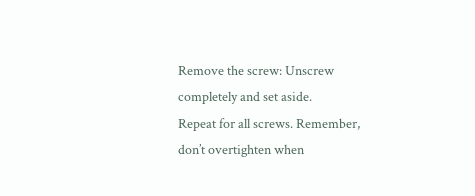Remove the screw: Unscrew completely and set aside.
Repeat for all screws. Remember, don’t overtighten when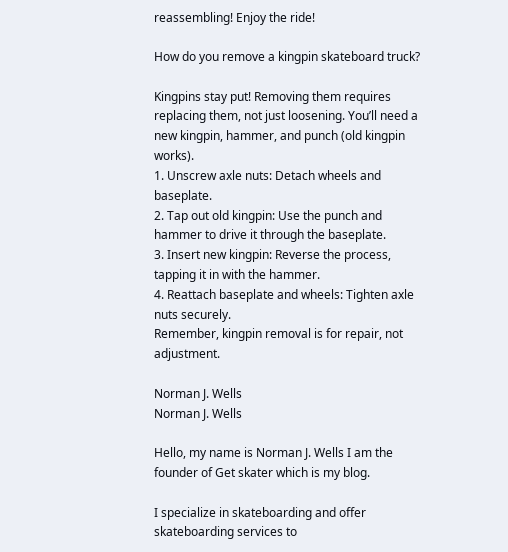reassembling! Enjoy the ride!

How do you remove a kingpin skateboard truck?

Kingpins stay put! Removing them requires replacing them, not just loosening. You’ll need a new kingpin, hammer, and punch (old kingpin works).
1. Unscrew axle nuts: Detach wheels and baseplate.
2. Tap out old kingpin: Use the punch and hammer to drive it through the baseplate.
3. Insert new kingpin: Reverse the process, tapping it in with the hammer.
4. Reattach baseplate and wheels: Tighten axle nuts securely.
Remember, kingpin removal is for repair, not adjustment.

Norman J. Wells
Norman J. Wells

Hello, my name is Norman J. Wells I am the founder of Get skater which is my blog.

I specialize in skateboarding and offer skateboarding services to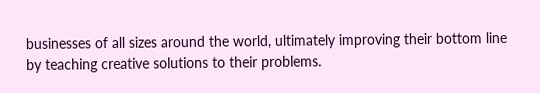businesses of all sizes around the world, ultimately improving their bottom line by teaching creative solutions to their problems.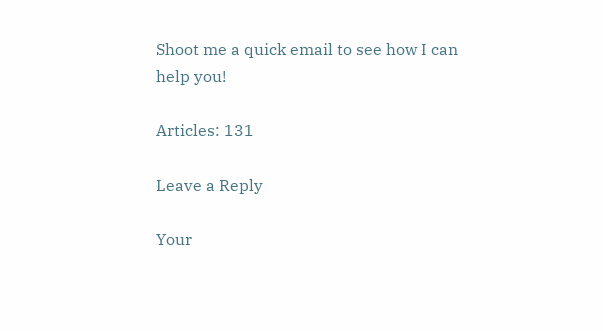Shoot me a quick email to see how I can help you!

Articles: 131

Leave a Reply

Your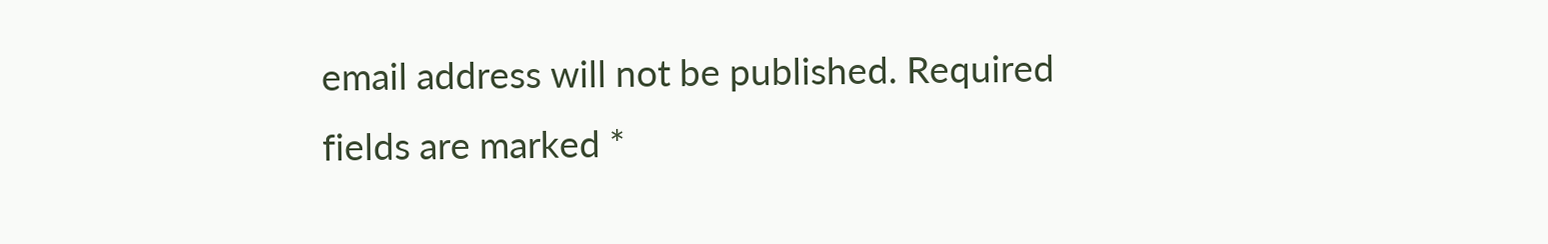email address will not be published. Required fields are marked *